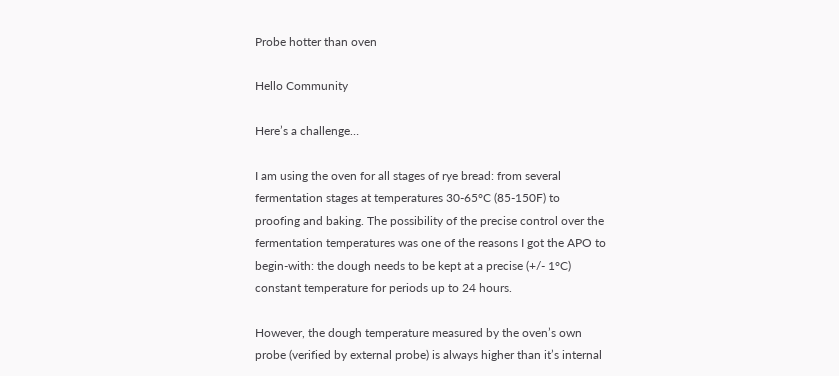Probe hotter than oven

Hello Community

Here’s a challenge…

I am using the oven for all stages of rye bread: from several fermentation stages at temperatures 30-65°C (85-150F) to proofing and baking. The possibility of the precise control over the fermentation temperatures was one of the reasons I got the APO to begin-with: the dough needs to be kept at a precise (+/- 1°C) constant temperature for periods up to 24 hours.

However, the dough temperature measured by the oven’s own probe (verified by external probe) is always higher than it’s internal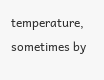temperature, sometimes by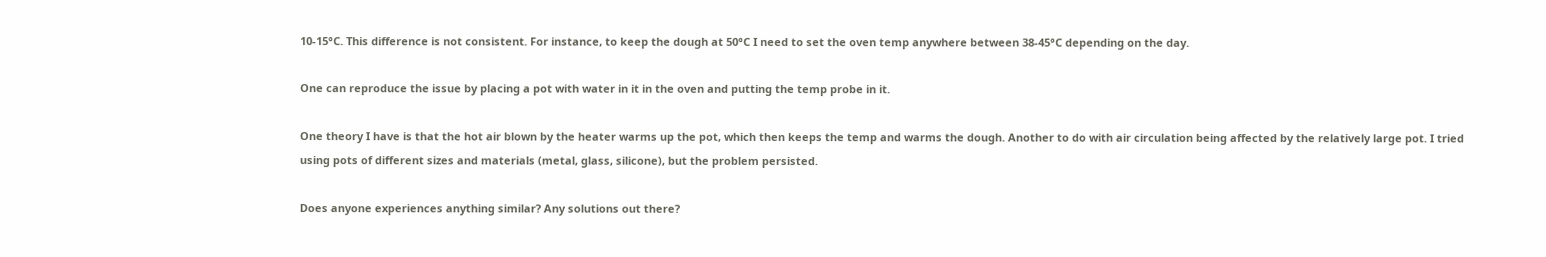10-15°C. This difference is not consistent. For instance, to keep the dough at 50°C I need to set the oven temp anywhere between 38-45°C depending on the day.

One can reproduce the issue by placing a pot with water in it in the oven and putting the temp probe in it.

One theory I have is that the hot air blown by the heater warms up the pot, which then keeps the temp and warms the dough. Another to do with air circulation being affected by the relatively large pot. I tried using pots of different sizes and materials (metal, glass, silicone), but the problem persisted.

Does anyone experiences anything similar? Any solutions out there?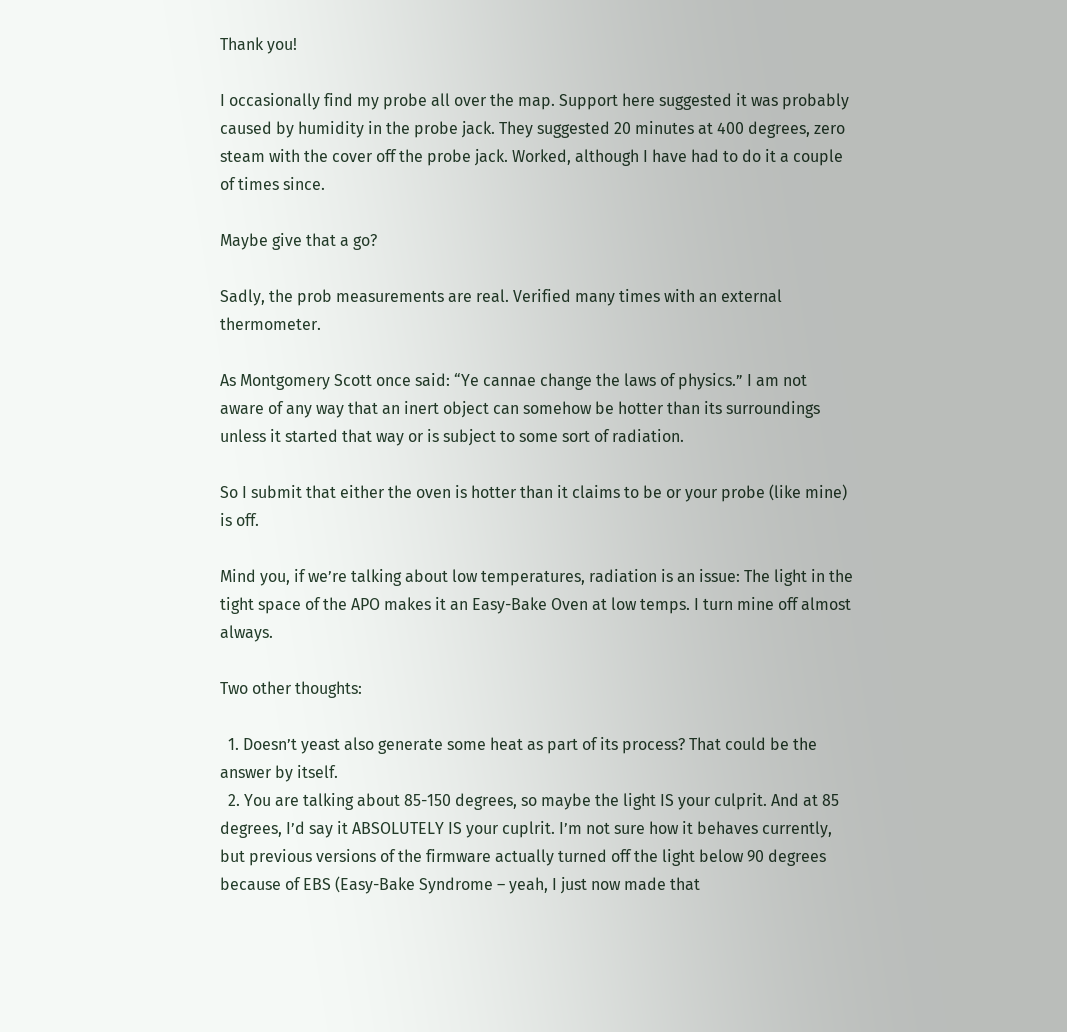Thank you!

I occasionally find my probe all over the map. Support here suggested it was probably caused by humidity in the probe jack. They suggested 20 minutes at 400 degrees, zero steam with the cover off the probe jack. Worked, although I have had to do it a couple of times since.

Maybe give that a go?

Sadly, the prob measurements are real. Verified many times with an external thermometer.

As Montgomery Scott once said: “Ye cannae change the laws of physics.” I am not aware of any way that an inert object can somehow be hotter than its surroundings unless it started that way or is subject to some sort of radiation.

So I submit that either the oven is hotter than it claims to be or your probe (like mine) is off.

Mind you, if we’re talking about low temperatures, radiation is an issue: The light in the tight space of the APO makes it an Easy-Bake Oven at low temps. I turn mine off almost always.

Two other thoughts:

  1. Doesn’t yeast also generate some heat as part of its process? That could be the answer by itself.
  2. You are talking about 85-150 degrees, so maybe the light IS your culprit. And at 85 degrees, I’d say it ABSOLUTELY IS your cuplrit. I’m not sure how it behaves currently, but previous versions of the firmware actually turned off the light below 90 degrees because of EBS (Easy-Bake Syndrome – yeah, I just now made that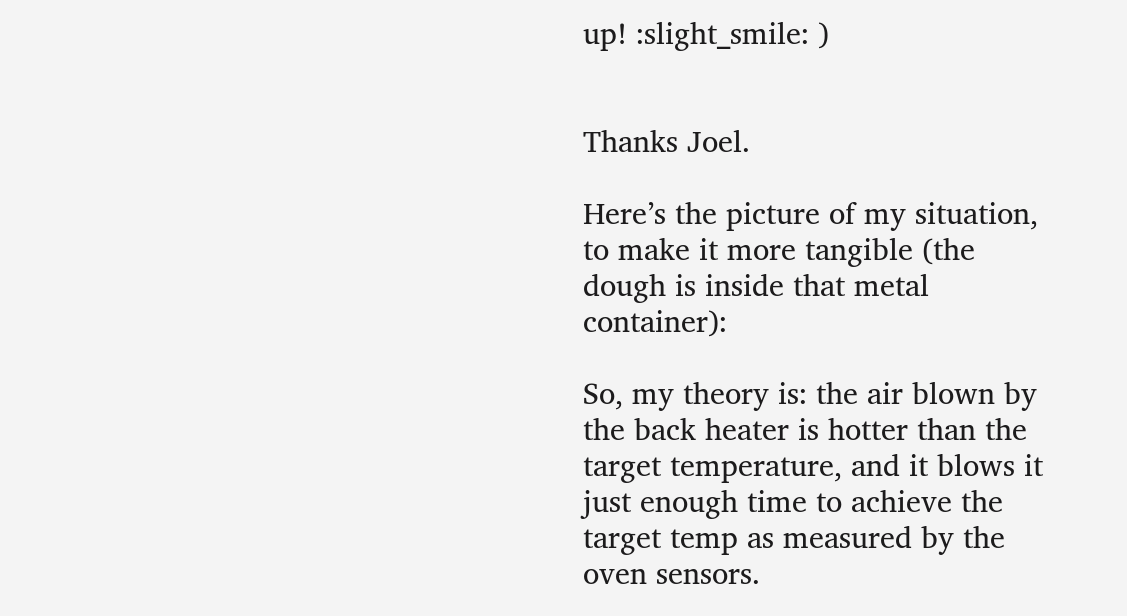up! :slight_smile: )


Thanks Joel.

Here’s the picture of my situation, to make it more tangible (the dough is inside that metal container):

So, my theory is: the air blown by the back heater is hotter than the target temperature, and it blows it just enough time to achieve the target temp as measured by the oven sensors.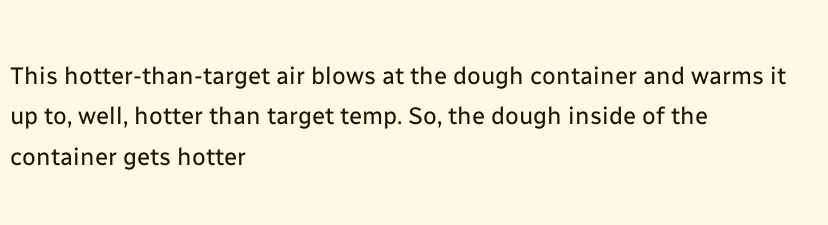This hotter-than-target air blows at the dough container and warms it up to, well, hotter than target temp. So, the dough inside of the container gets hotter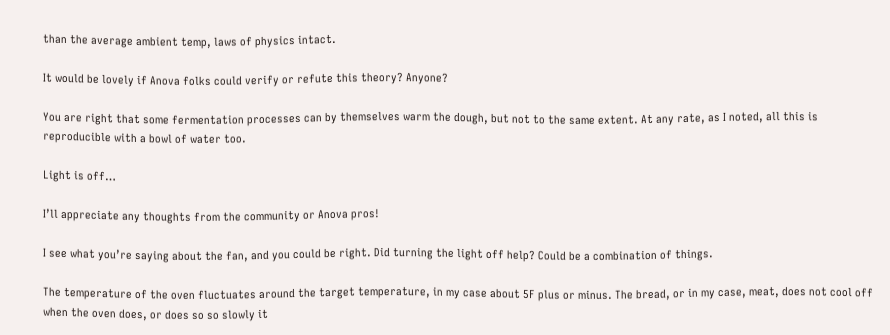than the average ambient temp, laws of physics intact.

It would be lovely if Anova folks could verify or refute this theory? Anyone?

You are right that some fermentation processes can by themselves warm the dough, but not to the same extent. At any rate, as I noted, all this is reproducible with a bowl of water too.

Light is off…

I’ll appreciate any thoughts from the community or Anova pros!

I see what you’re saying about the fan, and you could be right. Did turning the light off help? Could be a combination of things.

The temperature of the oven fluctuates around the target temperature, in my case about 5F plus or minus. The bread, or in my case, meat, does not cool off when the oven does, or does so so slowly it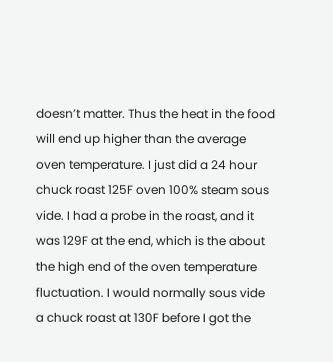doesn’t matter. Thus the heat in the food will end up higher than the average oven temperature. I just did a 24 hour chuck roast 125F oven 100% steam sous vide. I had a probe in the roast, and it was 129F at the end, which is the about the high end of the oven temperature fluctuation. I would normally sous vide a chuck roast at 130F before I got the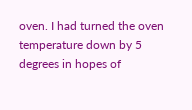oven. I had turned the oven temperature down by 5 degrees in hopes of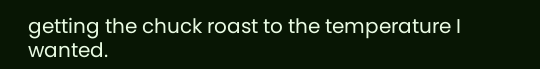getting the chuck roast to the temperature I wanted.